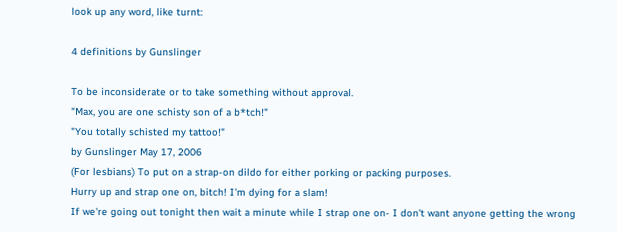look up any word, like turnt:

4 definitions by Gunslinger

To be inconsiderate or to take something without approval.
"Max, you are one schisty son of a b*tch!"
"You totally schisted my tattoo!"
by Gunslinger May 17, 2006
(For lesbians) To put on a strap-on dildo for either porking or packing purposes.
Hurry up and strap one on, bitch! I'm dying for a slam!
If we're going out tonight then wait a minute while I strap one on- I don't want anyone getting the wrong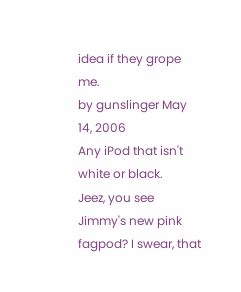idea if they grope me.
by gunslinger May 14, 2006
Any iPod that isn't white or black.
Jeez, you see Jimmy's new pink fagpod? I swear, that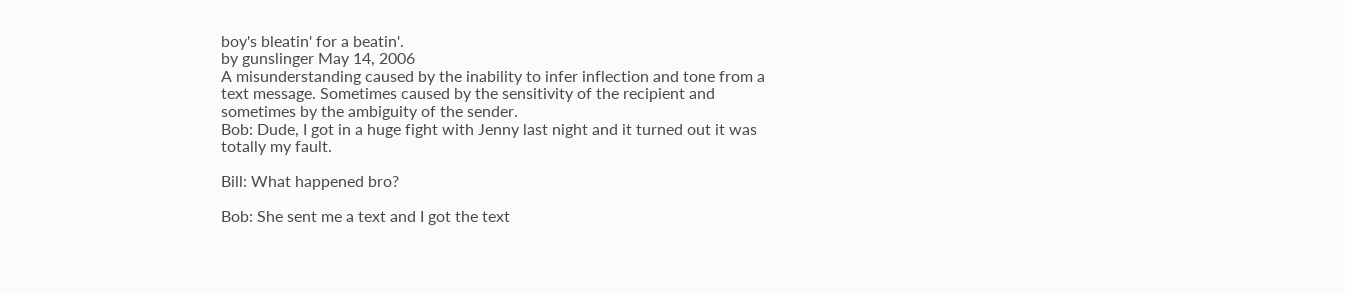boy's bleatin' for a beatin'.
by gunslinger May 14, 2006
A misunderstanding caused by the inability to infer inflection and tone from a text message. Sometimes caused by the sensitivity of the recipient and sometimes by the ambiguity of the sender.
Bob: Dude, I got in a huge fight with Jenny last night and it turned out it was totally my fault.

Bill: What happened bro?

Bob: She sent me a text and I got the text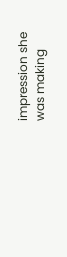impression she was making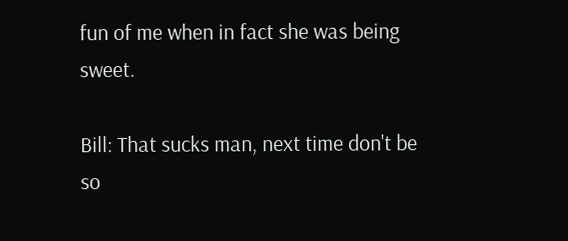fun of me when in fact she was being sweet.

Bill: That sucks man, next time don't be so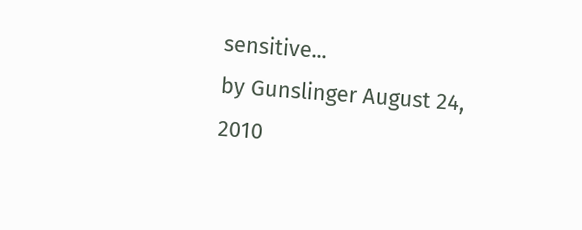sensitive...
by Gunslinger August 24, 2010